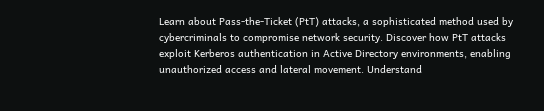Learn about Pass-the-Ticket (PtT) attacks, a sophisticated method used by cybercriminals to compromise network security. Discover how PtT attacks exploit Kerberos authentication in Active Directory environments, enabling unauthorized access and lateral movement. Understand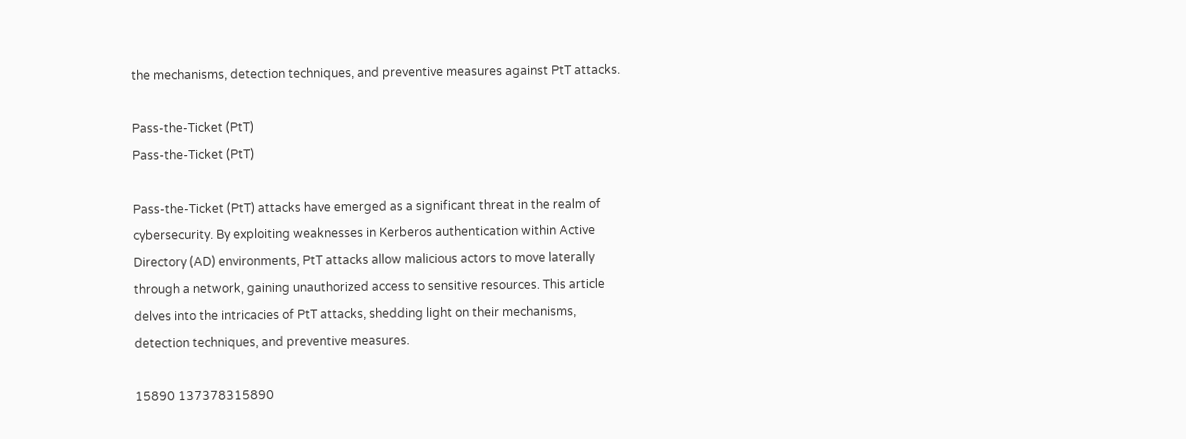the mechanisms, detection techniques, and preventive measures against PtT attacks.

Pass-the-Ticket (PtT)
Pass-the-Ticket (PtT)

Pass-the-Ticket (PtT) attacks have emerged as a significant threat in the realm of cybersecurity. By exploiting weaknesses in Kerberos authentication within Active Directory (AD) environments, PtT attacks allow malicious actors to move laterally through a network, gaining unauthorized access to sensitive resources. This article delves into the intricacies of PtT attacks, shedding light on their mechanisms, detection techniques, and preventive measures.

15890 137378315890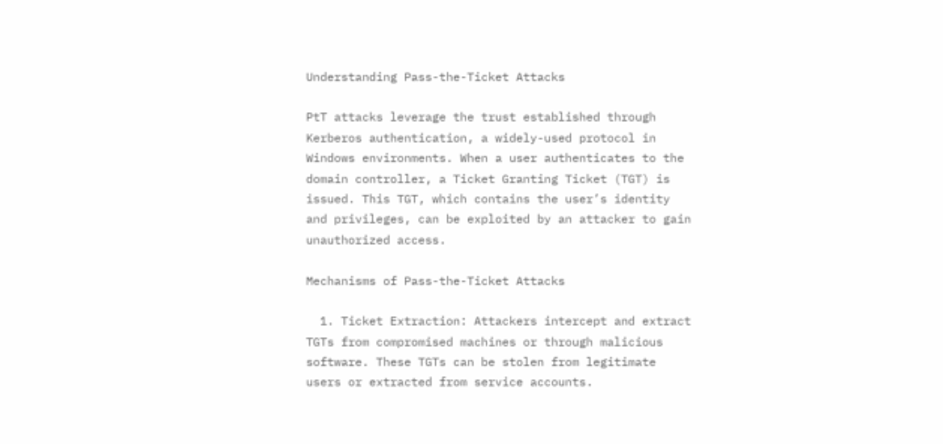Understanding Pass-the-Ticket Attacks

PtT attacks leverage the trust established through Kerberos authentication, a widely-used protocol in Windows environments. When a user authenticates to the domain controller, a Ticket Granting Ticket (TGT) is issued. This TGT, which contains the user’s identity and privileges, can be exploited by an attacker to gain unauthorized access.

Mechanisms of Pass-the-Ticket Attacks

  1. Ticket Extraction: Attackers intercept and extract TGTs from compromised machines or through malicious software. These TGTs can be stolen from legitimate users or extracted from service accounts.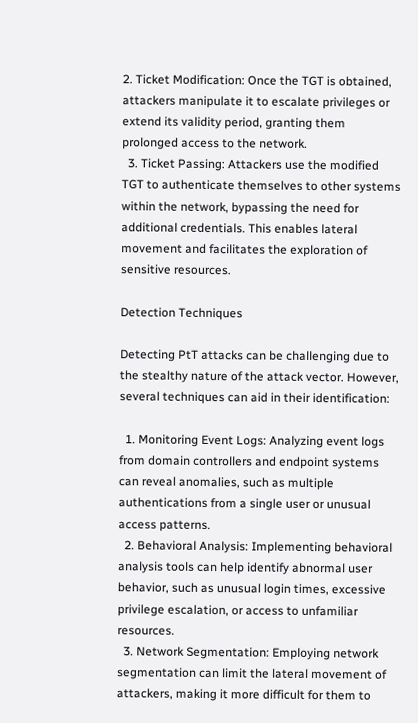2. Ticket Modification: Once the TGT is obtained, attackers manipulate it to escalate privileges or extend its validity period, granting them prolonged access to the network.
  3. Ticket Passing: Attackers use the modified TGT to authenticate themselves to other systems within the network, bypassing the need for additional credentials. This enables lateral movement and facilitates the exploration of sensitive resources.

Detection Techniques

Detecting PtT attacks can be challenging due to the stealthy nature of the attack vector. However, several techniques can aid in their identification:

  1. Monitoring Event Logs: Analyzing event logs from domain controllers and endpoint systems can reveal anomalies, such as multiple authentications from a single user or unusual access patterns.
  2. Behavioral Analysis: Implementing behavioral analysis tools can help identify abnormal user behavior, such as unusual login times, excessive privilege escalation, or access to unfamiliar resources.
  3. Network Segmentation: Employing network segmentation can limit the lateral movement of attackers, making it more difficult for them to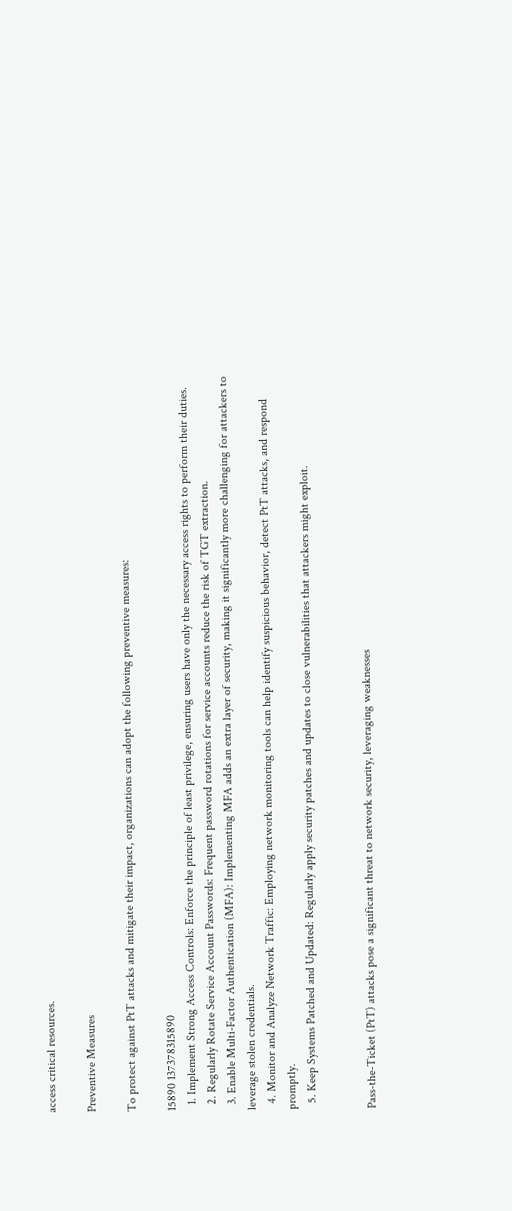access critical resources.

Preventive Measures

To protect against PtT attacks and mitigate their impact, organizations can adopt the following preventive measures:

15890 137378315890
  1. Implement Strong Access Controls: Enforce the principle of least privilege, ensuring users have only the necessary access rights to perform their duties.
  2. Regularly Rotate Service Account Passwords: Frequent password rotations for service accounts reduce the risk of TGT extraction.
  3. Enable Multi-Factor Authentication (MFA): Implementing MFA adds an extra layer of security, making it significantly more challenging for attackers to leverage stolen credentials.
  4. Monitor and Analyze Network Traffic: Employing network monitoring tools can help identify suspicious behavior, detect PtT attacks, and respond promptly.
  5. Keep Systems Patched and Updated: Regularly apply security patches and updates to close vulnerabilities that attackers might exploit.


Pass-the-Ticket (PtT) attacks pose a significant threat to network security, leveraging weaknesses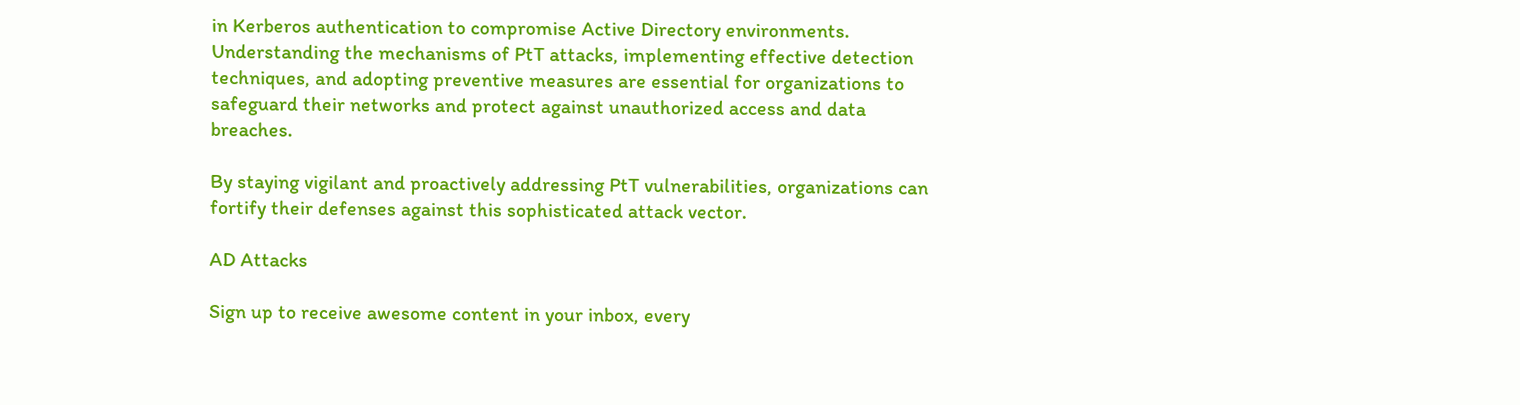in Kerberos authentication to compromise Active Directory environments. Understanding the mechanisms of PtT attacks, implementing effective detection techniques, and adopting preventive measures are essential for organizations to safeguard their networks and protect against unauthorized access and data breaches.

By staying vigilant and proactively addressing PtT vulnerabilities, organizations can fortify their defenses against this sophisticated attack vector.

AD Attacks

Sign up to receive awesome content in your inbox, every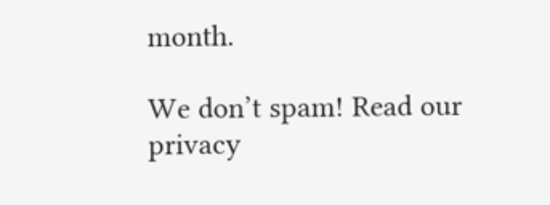month.

We don’t spam! Read our privacy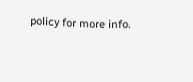policy for more info.